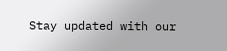Stay updated with our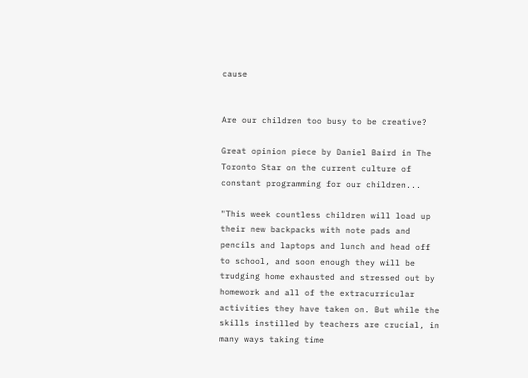cause


Are our children too busy to be creative?

Great opinion piece by Daniel Baird in The Toronto Star on the current culture of constant programming for our children...

"This week countless children will load up their new backpacks with note pads and pencils and laptops and lunch and head off to school, and soon enough they will be trudging home exhausted and stressed out by homework and all of the extracurricular activities they have taken on. But while the skills instilled by teachers are crucial, in many ways taking time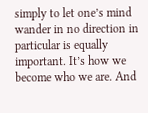simply to let one’s mind wander in no direction in particular is equally important. It’s how we become who we are. And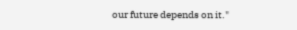our future depends on it."